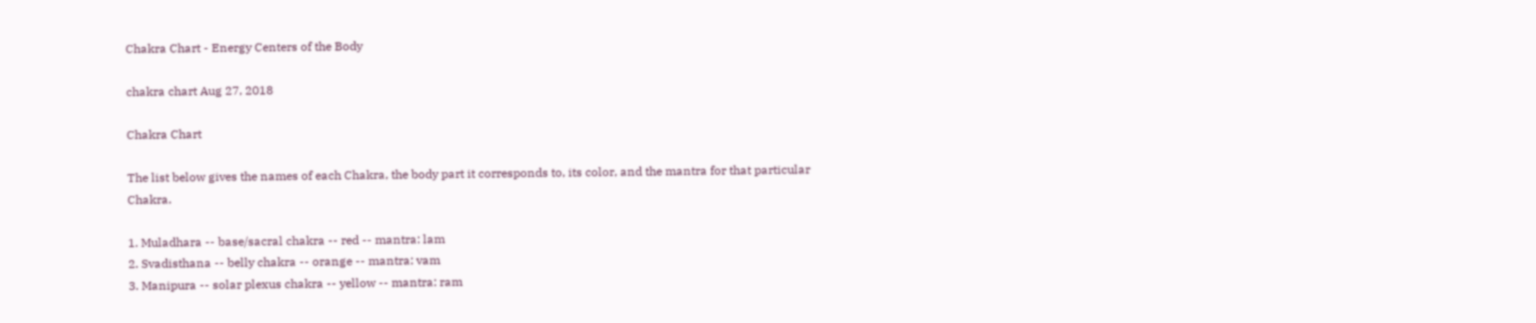Chakra Chart - Energy Centers of the Body

chakra chart Aug 27, 2018

Chakra Chart

The list below gives the names of each Chakra, the body part it corresponds to, its color, and the mantra for that particular Chakra.

1. Muladhara -- base/sacral chakra -- red -- mantra: lam
2. Svadisthana -- belly chakra -- orange -- mantra: vam
3. Manipura -- solar plexus chakra -- yellow -- mantra: ram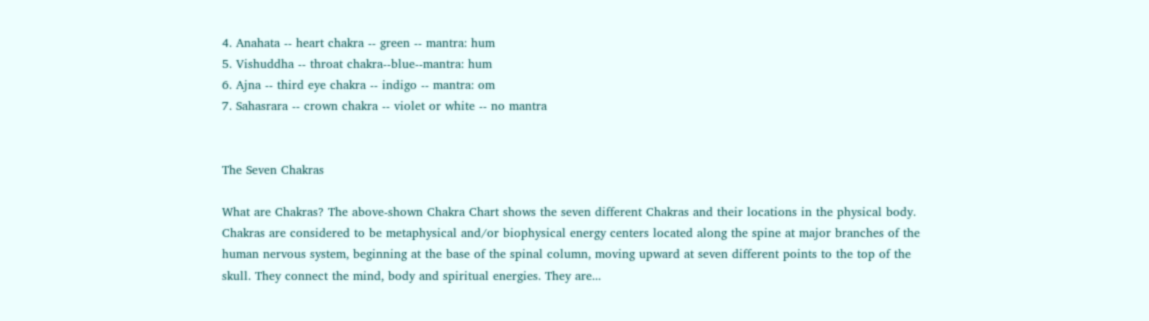4. Anahata -- heart chakra -- green -- mantra: hum
5. Vishuddha -- throat chakra--blue--mantra: hum
6. Ajna -- third eye chakra -- indigo -- mantra: om
7. Sahasrara -- crown chakra -- violet or white -- no mantra


The Seven Chakras

What are Chakras? The above-shown Chakra Chart shows the seven different Chakras and their locations in the physical body. Chakras are considered to be metaphysical and/or biophysical energy centers located along the spine at major branches of the human nervous system, beginning at the base of the spinal column, moving upward at seven different points to the top of the skull. They connect the mind, body and spiritual energies. They are...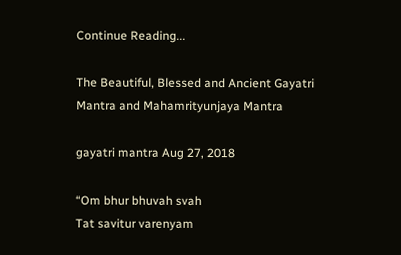Continue Reading...

The Beautiful, Blessed and Ancient Gayatri Mantra and Mahamrityunjaya Mantra

gayatri mantra Aug 27, 2018

“Om bhur bhuvah svah
Tat savitur varenyam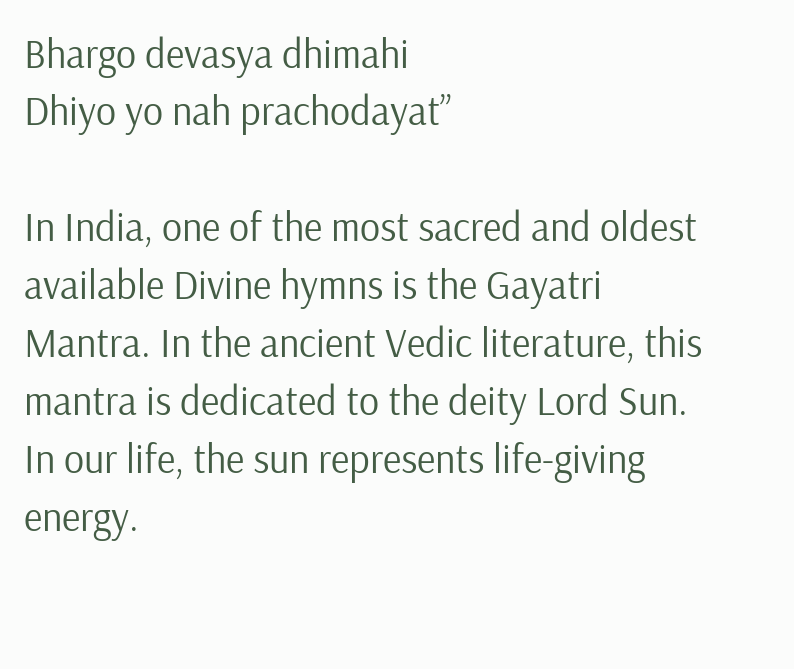Bhargo devasya dhimahi
Dhiyo yo nah prachodayat”

In India, one of the most sacred and oldest available Divine hymns is the Gayatri Mantra. In the ancient Vedic literature, this mantra is dedicated to the deity Lord Sun. In our life, the sun represents life-giving energy.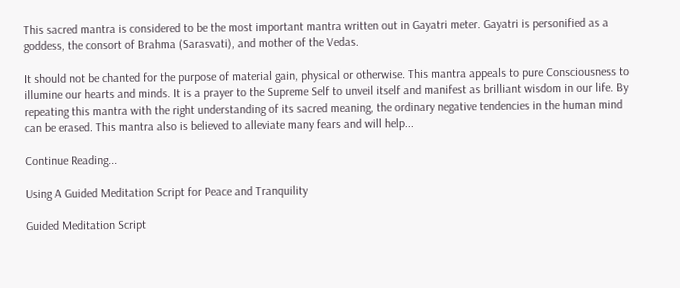This sacred mantra is considered to be the most important mantra written out in Gayatri meter. Gayatri is personified as a goddess, the consort of Brahma (Sarasvati), and mother of the Vedas.

It should not be chanted for the purpose of material gain, physical or otherwise. This mantra appeals to pure Consciousness to illumine our hearts and minds. It is a prayer to the Supreme Self to unveil itself and manifest as brilliant wisdom in our life. By repeating this mantra with the right understanding of its sacred meaning, the ordinary negative tendencies in the human mind can be erased. This mantra also is believed to alleviate many fears and will help...

Continue Reading...

Using A Guided Meditation Script for Peace and Tranquility

Guided Meditation Script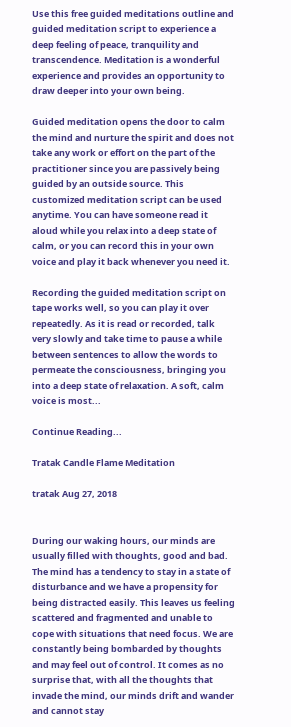Use this free guided meditations outline and guided meditation script to experience a deep feeling of peace, tranquility and transcendence. Meditation is a wonderful experience and provides an opportunity to draw deeper into your own being.

Guided meditation opens the door to calm the mind and nurture the spirit and does not take any work or effort on the part of the practitioner since you are passively being guided by an outside source. This customized meditation script can be used anytime. You can have someone read it aloud while you relax into a deep state of calm, or you can record this in your own voice and play it back whenever you need it.

Recording the guided meditation script on tape works well, so you can play it over repeatedly. As it is read or recorded, talk very slowly and take time to pause a while between sentences to allow the words to permeate the consciousness, bringing you into a deep state of relaxation. A soft, calm voice is most...

Continue Reading...

Tratak Candle Flame Meditation

tratak Aug 27, 2018


During our waking hours, our minds are usually filled with thoughts, good and bad. The mind has a tendency to stay in a state of disturbance and we have a propensity for being distracted easily. This leaves us feeling scattered and fragmented and unable to cope with situations that need focus. We are constantly being bombarded by thoughts and may feel out of control. It comes as no surprise that, with all the thoughts that invade the mind, our minds drift and wander and cannot stay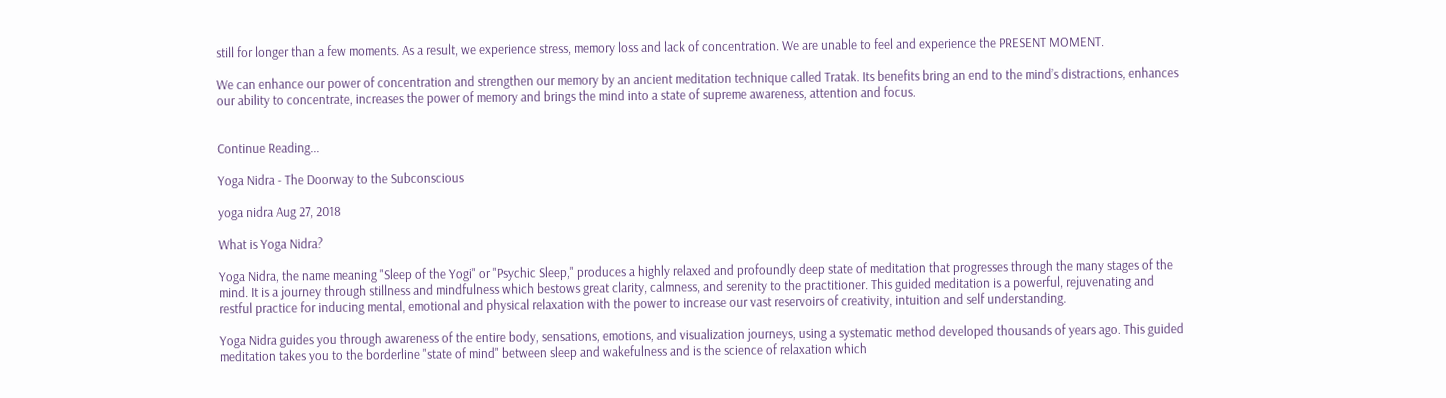still for longer than a few moments. As a result, we experience stress, memory loss and lack of concentration. We are unable to feel and experience the PRESENT MOMENT.

We can enhance our power of concentration and strengthen our memory by an ancient meditation technique called Tratak. Its benefits bring an end to the mind’s distractions, enhances our ability to concentrate, increases the power of memory and brings the mind into a state of supreme awareness, attention and focus.


Continue Reading...

Yoga Nidra - The Doorway to the Subconscious

yoga nidra Aug 27, 2018

What is Yoga Nidra?

Yoga Nidra, the name meaning "Sleep of the Yogi" or "Psychic Sleep," produces a highly relaxed and profoundly deep state of meditation that progresses through the many stages of the mind. It is a journey through stillness and mindfulness which bestows great clarity, calmness, and serenity to the practitioner. This guided meditation is a powerful, rejuvenating and restful practice for inducing mental, emotional and physical relaxation with the power to increase our vast reservoirs of creativity, intuition and self understanding.

Yoga Nidra guides you through awareness of the entire body, sensations, emotions, and visualization journeys, using a systematic method developed thousands of years ago. This guided meditation takes you to the borderline "state of mind" between sleep and wakefulness and is the science of relaxation which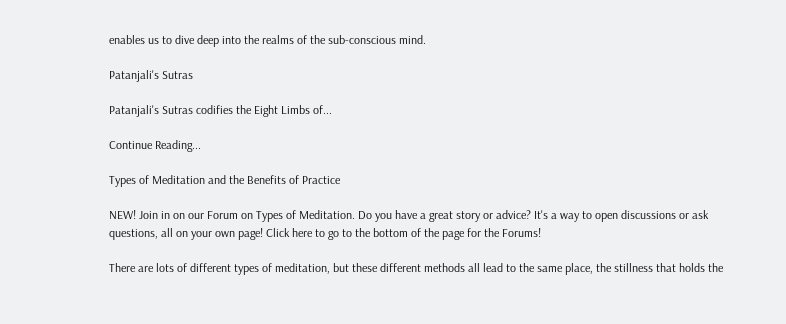enables us to dive deep into the realms of the sub-conscious mind.

Patanjali's Sutras

Patanjali's Sutras codifies the Eight Limbs of...

Continue Reading...

Types of Meditation and the Benefits of Practice

NEW! Join in on our Forum on Types of Meditation. Do you have a great story or advice? It's a way to open discussions or ask questions, all on your own page! Click here to go to the bottom of the page for the Forums!

There are lots of different types of meditation, but these different methods all lead to the same place, the stillness that holds the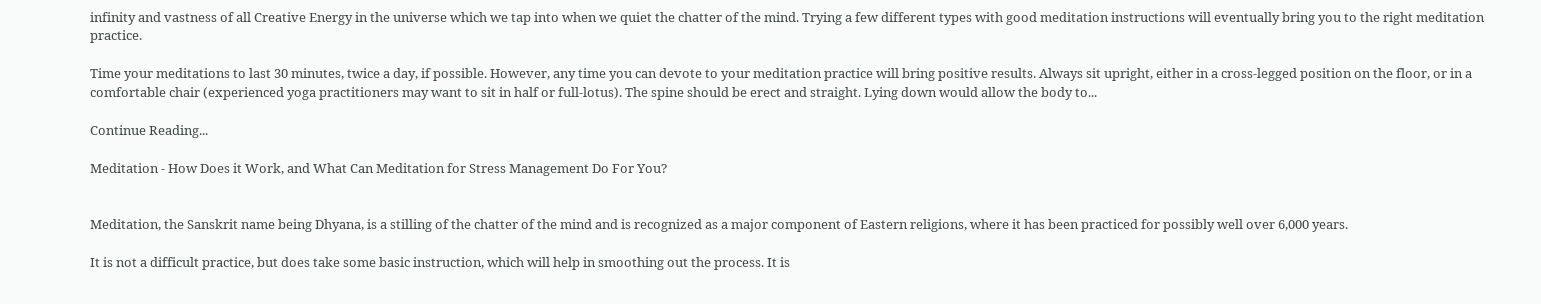infinity and vastness of all Creative Energy in the universe which we tap into when we quiet the chatter of the mind. Trying a few different types with good meditation instructions will eventually bring you to the right meditation practice.

Time your meditations to last 30 minutes, twice a day, if possible. However, any time you can devote to your meditation practice will bring positive results. Always sit upright, either in a cross-legged position on the floor, or in a comfortable chair (experienced yoga practitioners may want to sit in half or full-lotus). The spine should be erect and straight. Lying down would allow the body to...

Continue Reading...

Meditation - How Does it Work, and What Can Meditation for Stress Management Do For You?


Meditation, the Sanskrit name being Dhyana, is a stilling of the chatter of the mind and is recognized as a major component of Eastern religions, where it has been practiced for possibly well over 6,000 years.

It is not a difficult practice, but does take some basic instruction, which will help in smoothing out the process. It is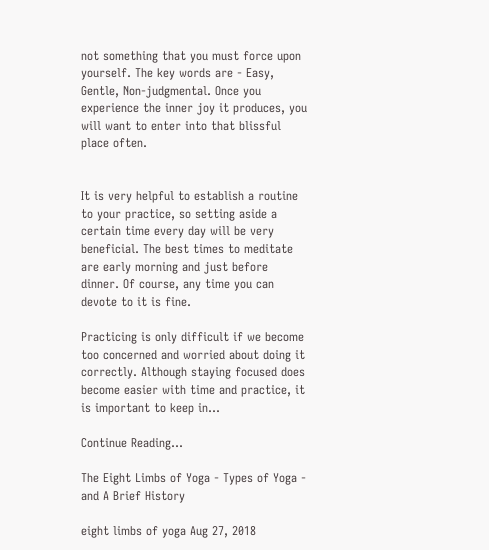not something that you must force upon yourself. The key words are - Easy, Gentle, Non-judgmental. Once you experience the inner joy it produces, you will want to enter into that blissful place often.


It is very helpful to establish a routine to your practice, so setting aside a certain time every day will be very beneficial. The best times to meditate are early morning and just before dinner. Of course, any time you can devote to it is fine.

Practicing is only difficult if we become too concerned and worried about doing it correctly. Although staying focused does become easier with time and practice, it is important to keep in...

Continue Reading...

The Eight Limbs of Yoga - Types of Yoga - and A Brief History

eight limbs of yoga Aug 27, 2018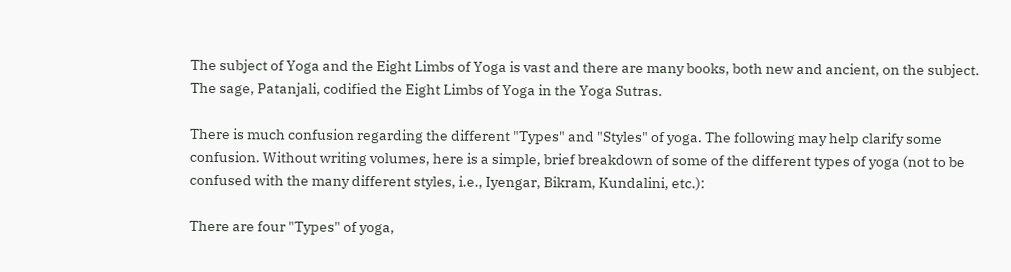The subject of Yoga and the Eight Limbs of Yoga is vast and there are many books, both new and ancient, on the subject. The sage, Patanjali, codified the Eight Limbs of Yoga in the Yoga Sutras.

There is much confusion regarding the different "Types" and "Styles" of yoga. The following may help clarify some confusion. Without writing volumes, here is a simple, brief breakdown of some of the different types of yoga (not to be confused with the many different styles, i.e., Iyengar, Bikram, Kundalini, etc.):

There are four "Types" of yoga,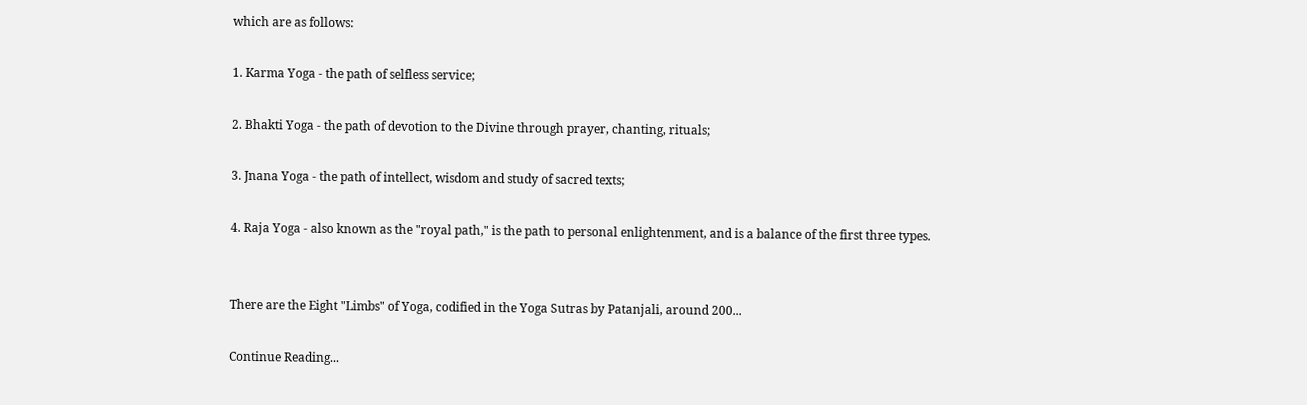which are as follows:

1. Karma Yoga - the path of selfless service;

2. Bhakti Yoga - the path of devotion to the Divine through prayer, chanting, rituals;

3. Jnana Yoga - the path of intellect, wisdom and study of sacred texts;

4. Raja Yoga - also known as the "royal path," is the path to personal enlightenment, and is a balance of the first three types.


There are the Eight "Limbs" of Yoga, codified in the Yoga Sutras by Patanjali, around 200...

Continue Reading...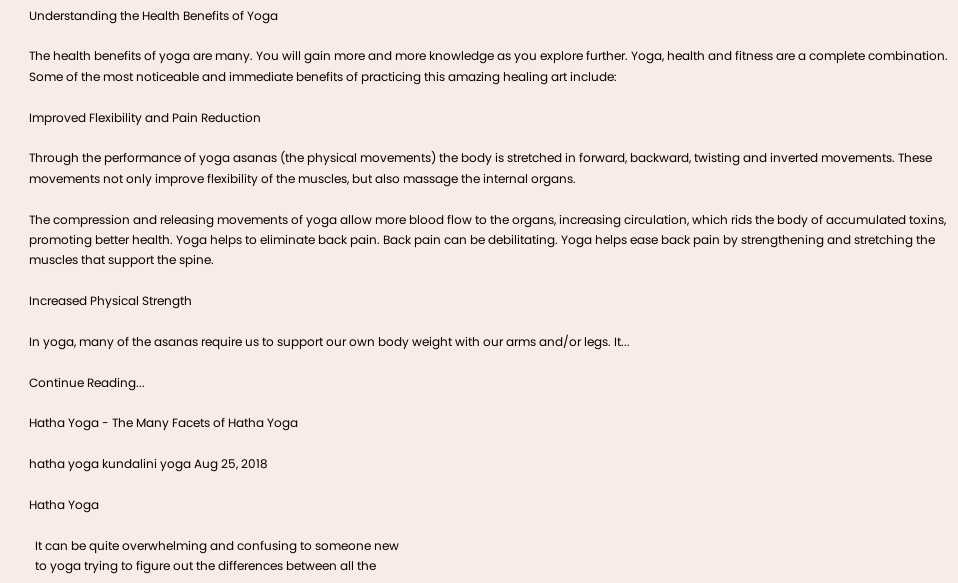Understanding the Health Benefits of Yoga

The health benefits of yoga are many. You will gain more and more knowledge as you explore further. Yoga, health and fitness are a complete combination. Some of the most noticeable and immediate benefits of practicing this amazing healing art include:

Improved Flexibility and Pain Reduction

Through the performance of yoga asanas (the physical movements) the body is stretched in forward, backward, twisting and inverted movements. These movements not only improve flexibility of the muscles, but also massage the internal organs.

The compression and releasing movements of yoga allow more blood flow to the organs, increasing circulation, which rids the body of accumulated toxins, promoting better health. Yoga helps to eliminate back pain. Back pain can be debilitating. Yoga helps ease back pain by strengthening and stretching the muscles that support the spine.

Increased Physical Strength

In yoga, many of the asanas require us to support our own body weight with our arms and/or legs. It...

Continue Reading...

Hatha Yoga - The Many Facets of Hatha Yoga

hatha yoga kundalini yoga Aug 25, 2018

Hatha Yoga

  It can be quite overwhelming and confusing to someone new
  to yoga trying to figure out the differences between all the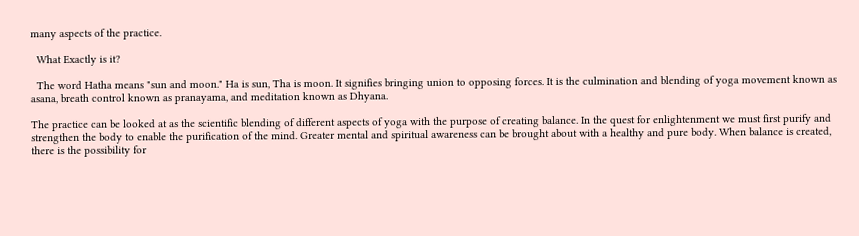many aspects of the practice.

  What Exactly is it?

  The word Hatha means "sun and moon." Ha is sun, Tha is moon. It signifies bringing union to opposing forces. It is the culmination and blending of yoga movement known as asana, breath control known as pranayama, and meditation known as Dhyana.

The practice can be looked at as the scientific blending of different aspects of yoga with the purpose of creating balance. In the quest for enlightenment we must first purify and strengthen the body to enable the purification of the mind. Greater mental and spiritual awareness can be brought about with a healthy and pure body. When balance is created, there is the possibility for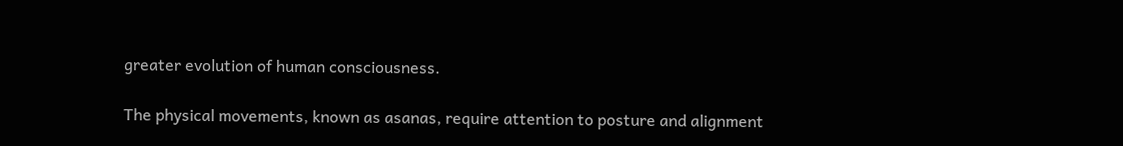greater evolution of human consciousness.

The physical movements, known as asanas, require attention to posture and alignment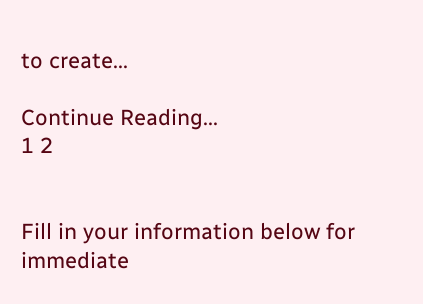to create...

Continue Reading...
1 2


Fill in your information below for immediate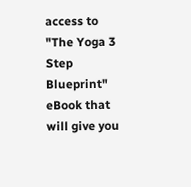access to "The Yoga 3 Step Blueprint" eBook that will give you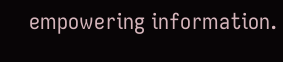empowering information.